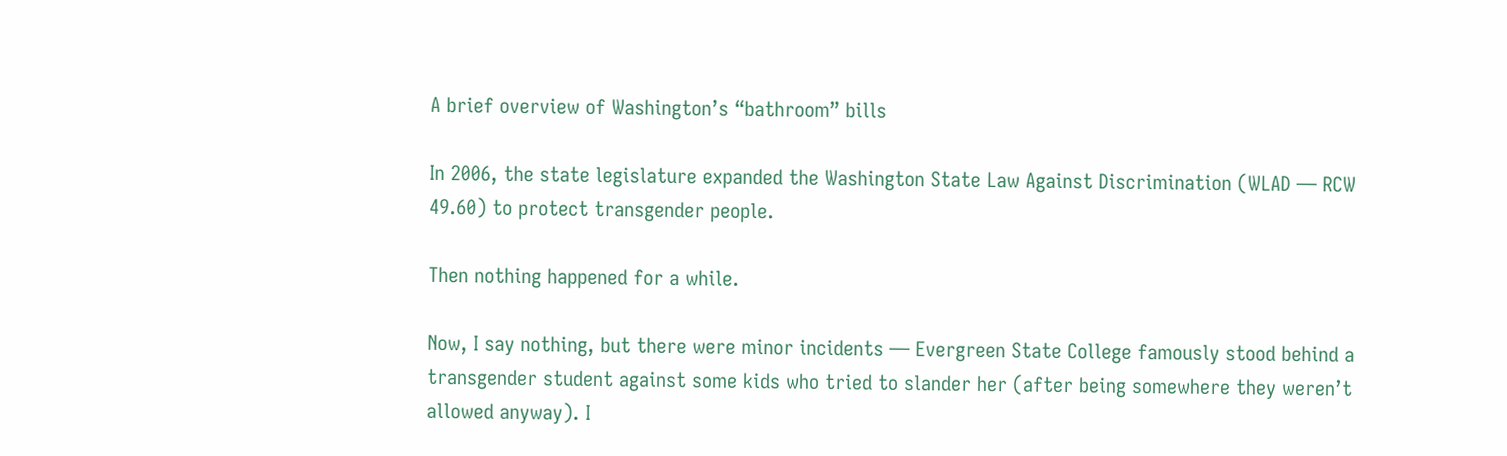A brief overview of Washington’s “bathroom” bills

In 2006, the state legislature expanded the Washington State Law Against Discrimination (WLAD — RCW 49.60) to protect transgender people.

Then nothing happened for a while.

Now, I say nothing, but there were minor incidents — Evergreen State College famously stood behind a transgender student against some kids who tried to slander her (after being somewhere they weren’t allowed anyway). I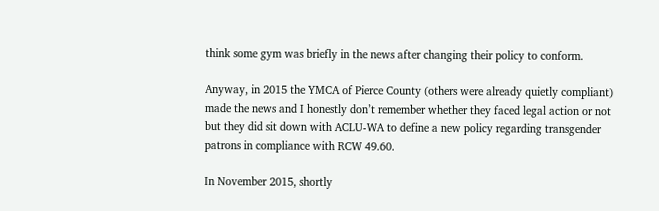think some gym was briefly in the news after changing their policy to conform.

Anyway, in 2015 the YMCA of Pierce County (others were already quietly compliant) made the news and I honestly don’t remember whether they faced legal action or not but they did sit down with ACLU-WA to define a new policy regarding transgender patrons in compliance with RCW 49.60.

In November 2015, shortly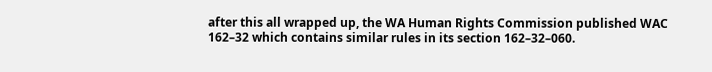after this all wrapped up, the WA Human Rights Commission published WAC 162–32 which contains similar rules in its section 162–32–060.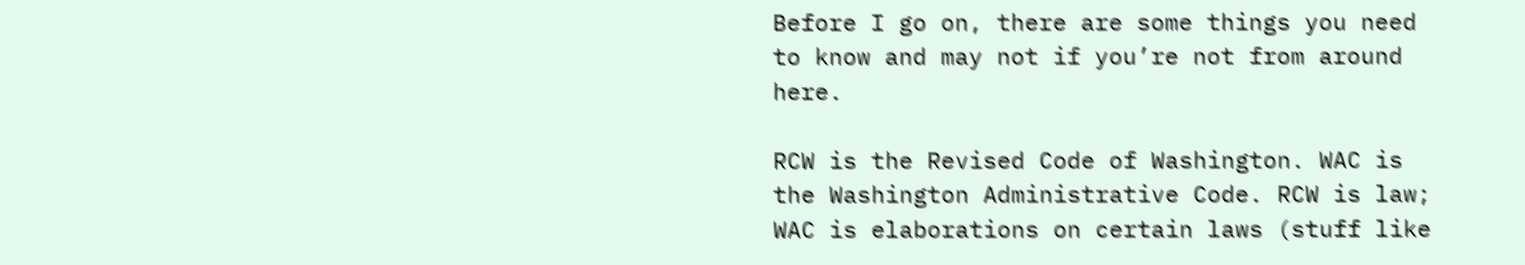Before I go on, there are some things you need to know and may not if you’re not from around here.

RCW is the Revised Code of Washington. WAC is the Washington Administrative Code. RCW is law; WAC is elaborations on certain laws (stuff like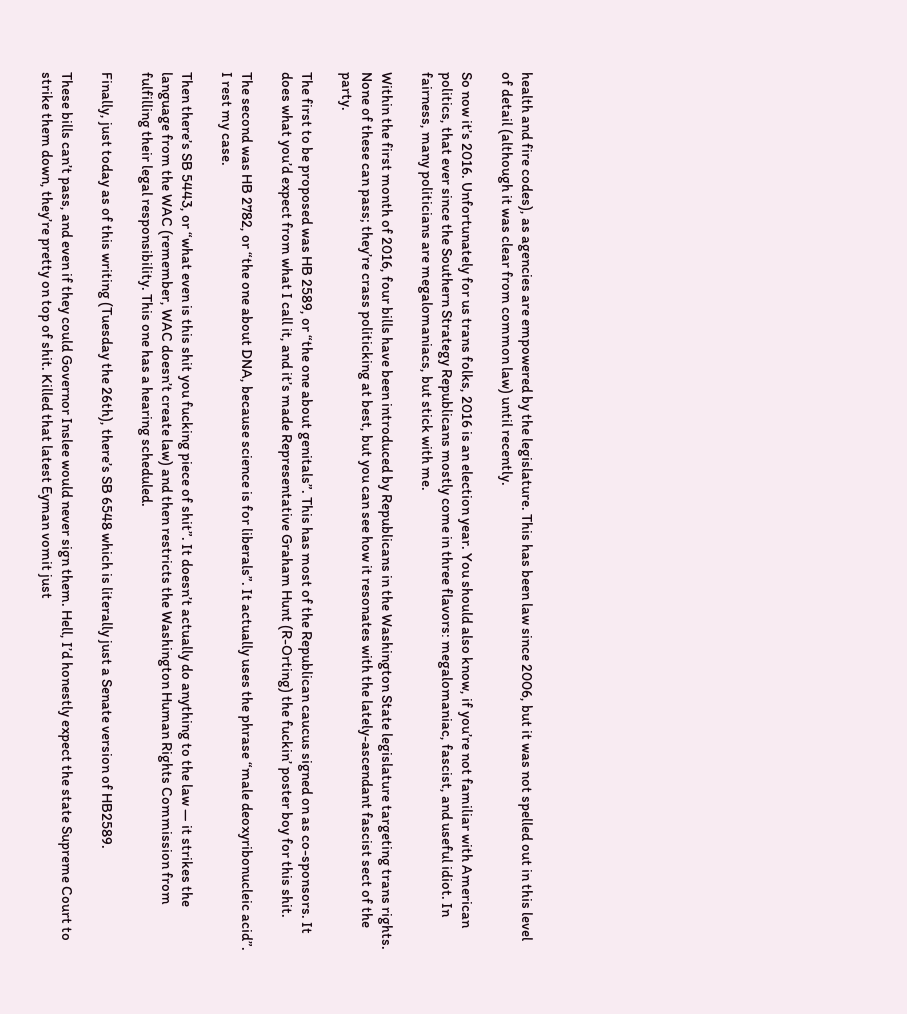health and fire codes), as agencies are empowered by the legislature. This has been law since 2006, but it was not spelled out in this level of detail (although it was clear from common law) until recently.

So now it’s 2016. Unfortunately for us trans folks, 2016 is an election year. You should also know, if you’re not familiar with American politics, that ever since the Southern Strategy Republicans mostly come in three flavors: megalomaniac, fascist, and useful idiot. In fairness, many politicians are megalomaniacs, but stick with me.

Within the first month of 2016, four bills have been introduced by Republicans in the Washington State legislature targeting trans rights. None of these can pass; they’re crass politicking at best, but you can see how it resonates with the lately-ascendant fascist sect of the party.

The first to be proposed was HB 2589, or “the one about genitals”. This has most of the Republican caucus signed on as co-sponsors. It does what you’d expect from what I call it, and it’s made Representative Graham Hunt (R-Orting) the fuckin’ poster boy for this shit.

The second was HB 2782, or “the one about DNA, because science is for liberals”. It actually uses the phrase “male deoxyribonucleic acid”. I rest my case.

Then there’s SB 5443, or “what even is this shit you fucking piece of shit”. It doesn’t actually do anything to the law — it strikes the language from the WAC (remember, WAC doesn’t create law) and then restricts the Washington Human Rights Commission from fulfilling their legal responsibility. This one has a hearing scheduled.

Finally, just today as of this writing (Tuesday the 26th), there’s SB 6548 which is literally just a Senate version of HB2589.

These bills can’t pass, and even if they could Governor Inslee would never sign them. Hell, I’d honestly expect the state Supreme Court to strike them down, they’re pretty on top of shit. Killed that latest Eyman vomit just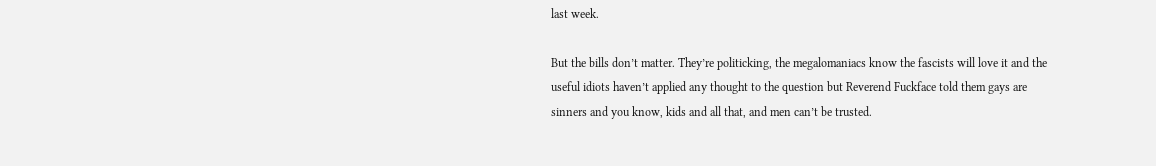last week.

But the bills don’t matter. They’re politicking, the megalomaniacs know the fascists will love it and the useful idiots haven’t applied any thought to the question but Reverend Fuckface told them gays are sinners and you know, kids and all that, and men can’t be trusted.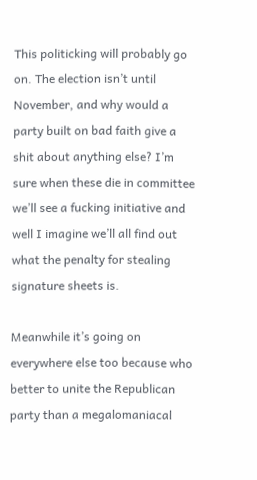This politicking will probably go on. The election isn’t until November, and why would a party built on bad faith give a shit about anything else? I’m sure when these die in committee we’ll see a fucking initiative and well I imagine we’ll all find out what the penalty for stealing signature sheets is.

Meanwhile it’s going on everywhere else too because who better to unite the Republican party than a megalomaniacal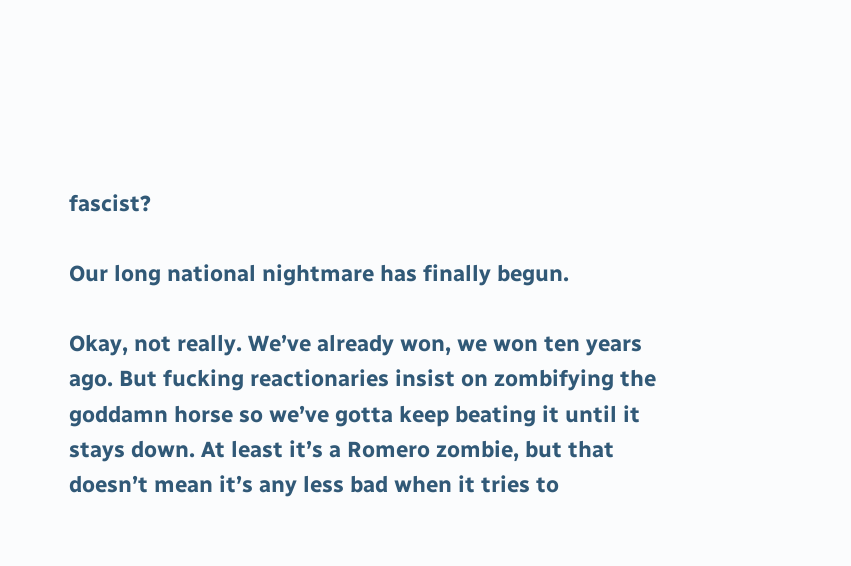fascist?

Our long national nightmare has finally begun.

Okay, not really. We’ve already won, we won ten years ago. But fucking reactionaries insist on zombifying the goddamn horse so we’ve gotta keep beating it until it stays down. At least it’s a Romero zombie, but that doesn’t mean it’s any less bad when it tries to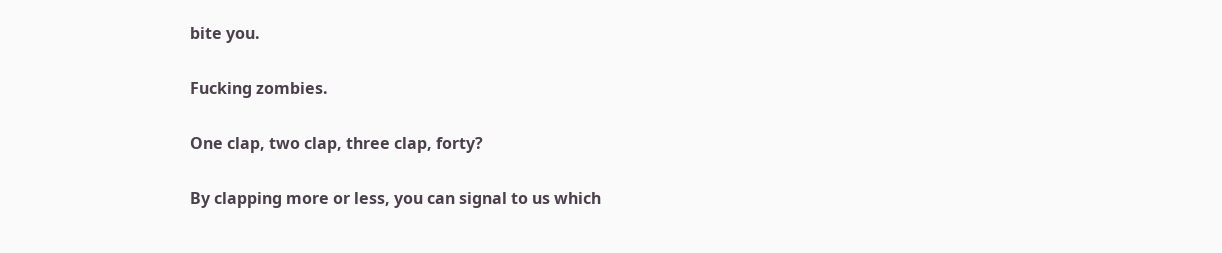bite you.

Fucking zombies.

One clap, two clap, three clap, forty?

By clapping more or less, you can signal to us which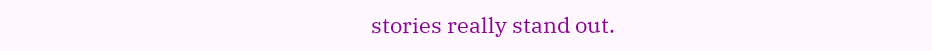stories really stand out.